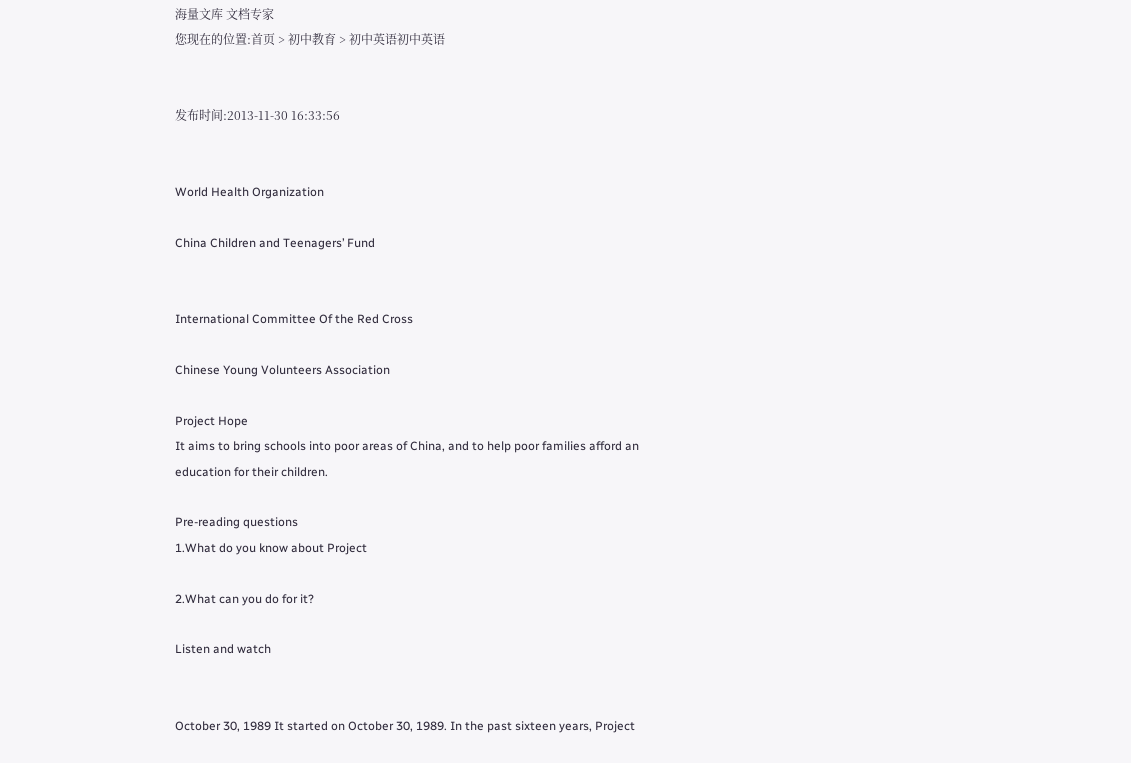海量文库 文档专家
您现在的位置:首页 > 初中教育 > 初中英语初中英语


发布时间:2013-11-30 16:33:56


World Health Organization

China Children and Teenagers’ Fund


International Committee Of the Red Cross

Chinese Young Volunteers Association

Project Hope
It aims to bring schools into poor areas of China, and to help poor families afford an education for their children.

Pre-reading questions
1.What do you know about Project

2.What can you do for it?

Listen and watch


October 30, 1989 It started on October 30, 1989. In the past sixteen years, Project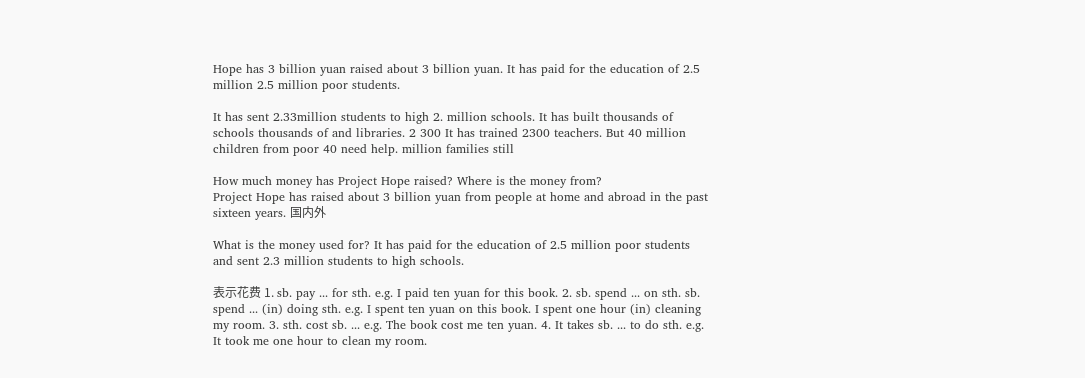Hope has 3 billion yuan raised about 3 billion yuan. It has paid for the education of 2.5 million 2.5 million poor students.

It has sent 2.33million students to high 2. million schools. It has built thousands of schools thousands of and libraries. 2 300 It has trained 2300 teachers. But 40 million children from poor 40 need help. million families still

How much money has Project Hope raised? Where is the money from?
Project Hope has raised about 3 billion yuan from people at home and abroad in the past sixteen years. 国内外

What is the money used for? It has paid for the education of 2.5 million poor students and sent 2.3 million students to high schools.

表示花费 1. sb. pay ... for sth. e.g. I paid ten yuan for this book. 2. sb. spend ... on sth. sb. spend ... (in) doing sth. e.g. I spent ten yuan on this book. I spent one hour (in) cleaning my room. 3. sth. cost sb. ... e.g. The book cost me ten yuan. 4. It takes sb. ... to do sth. e.g. It took me one hour to clean my room.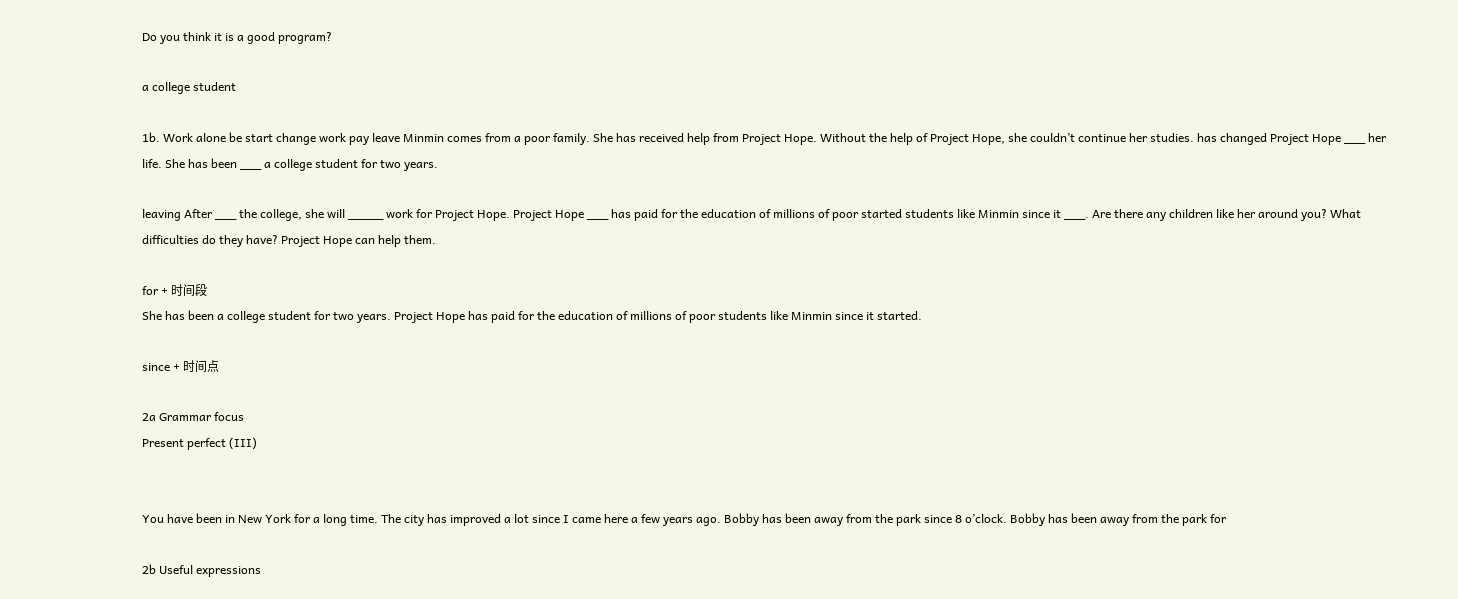Do you think it is a good program?

a college student

1b. Work alone be start change work pay leave Minmin comes from a poor family. She has received help from Project Hope. Without the help of Project Hope, she couldn’t continue her studies. has changed Project Hope ___ her life. She has been ___ a college student for two years.

leaving After ___ the college, she will _____ work for Project Hope. Project Hope ___ has paid for the education of millions of poor started students like Minmin since it ___. Are there any children like her around you? What difficulties do they have? Project Hope can help them.

for + 时间段
She has been a college student for two years. Project Hope has paid for the education of millions of poor students like Minmin since it started.

since + 时间点

2a Grammar focus
Present perfect (III)


You have been in New York for a long time. The city has improved a lot since I came here a few years ago. Bobby has been away from the park since 8 o’clock. Bobby has been away from the park for

2b Useful expressions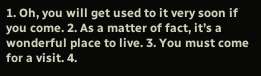1. Oh, you will get used to it very soon if you come. 2. As a matter of fact, it’s a wonderful place to live. 3. You must come for a visit. 4.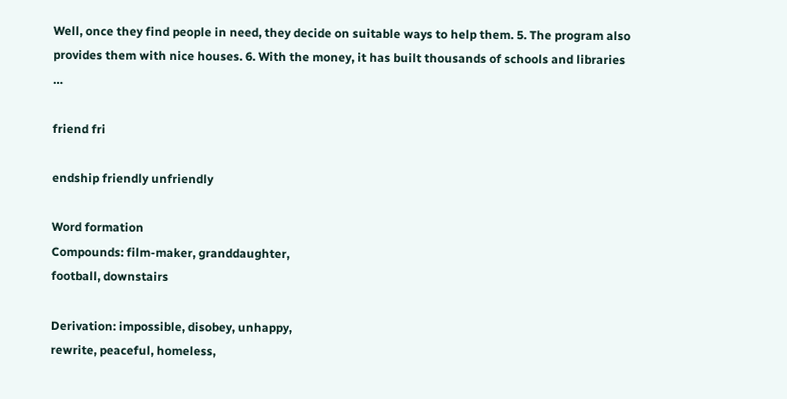Well, once they find people in need, they decide on suitable ways to help them. 5. The program also provides them with nice houses. 6. With the money, it has built thousands of schools and libraries …

friend fri

endship friendly unfriendly

Word formation
Compounds: film-maker, granddaughter,
football, downstairs

Derivation: impossible, disobey, unhappy,
rewrite, peaceful, homeless,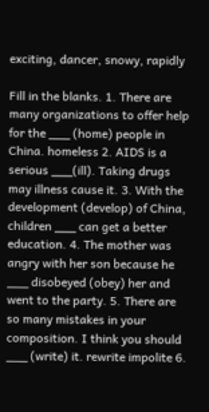exciting, dancer, snowy, rapidly

Fill in the blanks. 1. There are many organizations to offer help for the ___ (home) people in China. homeless 2. AIDS is a serious ___(ill). Taking drugs may illness cause it. 3. With the development (develop) of China, children ___ can get a better education. 4. The mother was angry with her son because he ___ disobeyed (obey) her and went to the party. 5. There are so many mistakes in your composition. I think you should ___ (write) it. rewrite impolite 6.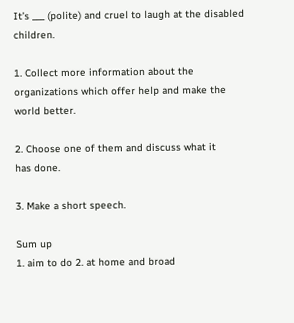It’s ___ (polite) and cruel to laugh at the disabled children.

1. Collect more information about the
organizations which offer help and make the world better.

2. Choose one of them and discuss what it
has done.

3. Make a short speech.

Sum up
1. aim to do 2. at home and broad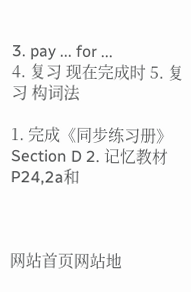3. pay ... for ...
4. 复习 现在完成时 5. 复习 构词法

1. 完成《同步练习册》
Section D 2. 记忆教材P24,2a和



网站首页网站地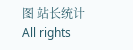图 站长统计
All rights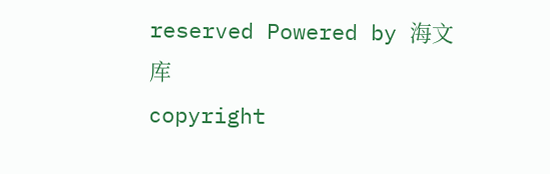reserved Powered by 海文库
copyright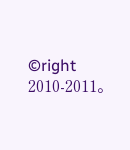©right 2010-2011。